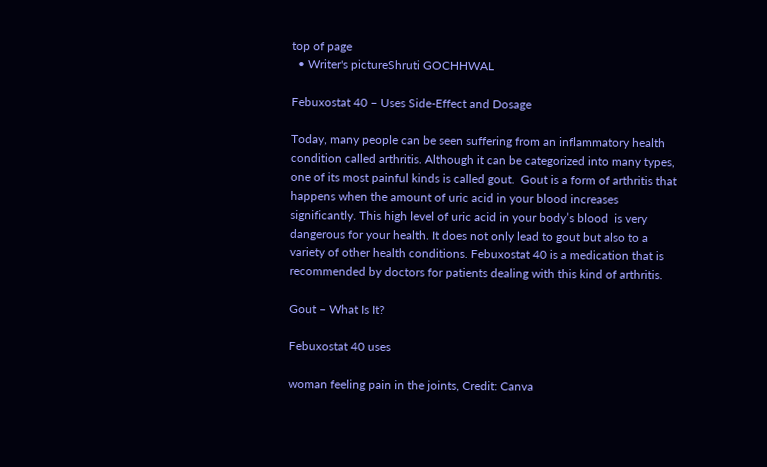top of page
  • Writer's pictureShruti GOCHHWAL

Febuxostat 40 – Uses Side-Effect and Dosage

Today, many people can be seen suffering from an inflammatory health condition called arthritis. Although it can be categorized into many types, one of its most painful kinds is called gout.  Gout is a form of arthritis that happens when the amount of uric acid in your blood increases significantly. This high level of uric acid in your body’s blood  is very dangerous for your health. It does not only lead to gout but also to a variety of other health conditions. Febuxostat 40 is a medication that is recommended by doctors for patients dealing with this kind of arthritis.

Gout – What Is It?

Febuxostat 40 uses

woman feeling pain in the joints, Credit: Canva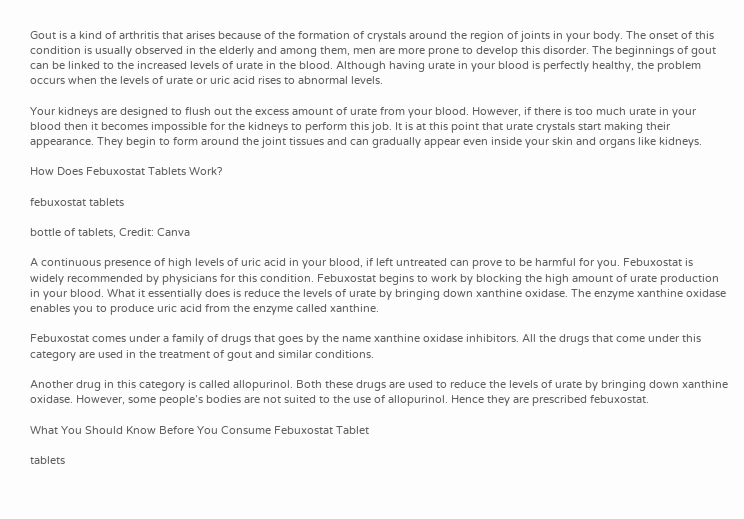Gout is a kind of arthritis that arises because of the formation of crystals around the region of joints in your body. The onset of this condition is usually observed in the elderly and among them, men are more prone to develop this disorder. The beginnings of gout can be linked to the increased levels of urate in the blood. Although having urate in your blood is perfectly healthy, the problem occurs when the levels of urate or uric acid rises to abnormal levels.

Your kidneys are designed to flush out the excess amount of urate from your blood. However, if there is too much urate in your blood then it becomes impossible for the kidneys to perform this job. It is at this point that urate crystals start making their appearance. They begin to form around the joint tissues and can gradually appear even inside your skin and organs like kidneys.

How Does Febuxostat Tablets Work?

febuxostat tablets

bottle of tablets, Credit: Canva

A continuous presence of high levels of uric acid in your blood, if left untreated can prove to be harmful for you. Febuxostat is widely recommended by physicians for this condition. Febuxostat begins to work by blocking the high amount of urate production in your blood. What it essentially does is reduce the levels of urate by bringing down xanthine oxidase. The enzyme xanthine oxidase enables you to produce uric acid from the enzyme called xanthine.

Febuxostat comes under a family of drugs that goes by the name xanthine oxidase inhibitors. All the drugs that come under this category are used in the treatment of gout and similar conditions.

Another drug in this category is called allopurinol. Both these drugs are used to reduce the levels of urate by bringing down xanthine oxidase. However, some people’s bodies are not suited to the use of allopurinol. Hence they are prescribed febuxostat.

What You Should Know Before You Consume Febuxostat Tablet

tablets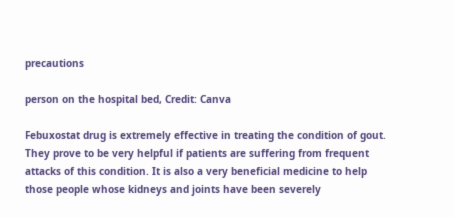precautions

person on the hospital bed, Credit: Canva

Febuxostat drug is extremely effective in treating the condition of gout. They prove to be very helpful if patients are suffering from frequent attacks of this condition. It is also a very beneficial medicine to help those people whose kidneys and joints have been severely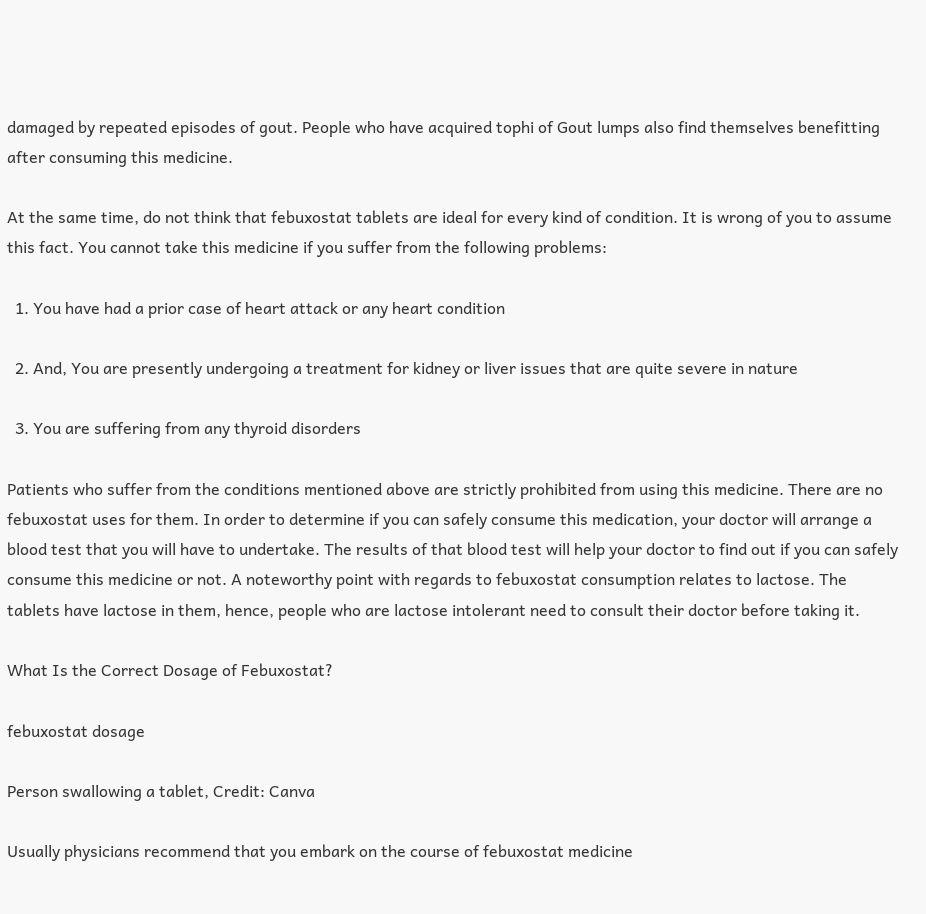damaged by repeated episodes of gout. People who have acquired tophi of Gout lumps also find themselves benefitting after consuming this medicine.

At the same time, do not think that febuxostat tablets are ideal for every kind of condition. It is wrong of you to assume this fact. You cannot take this medicine if you suffer from the following problems:

  1. You have had a prior case of heart attack or any heart condition

  2. And, You are presently undergoing a treatment for kidney or liver issues that are quite severe in nature

  3. You are suffering from any thyroid disorders

Patients who suffer from the conditions mentioned above are strictly prohibited from using this medicine. There are no febuxostat uses for them. In order to determine if you can safely consume this medication, your doctor will arrange a blood test that you will have to undertake. The results of that blood test will help your doctor to find out if you can safely consume this medicine or not. A noteworthy point with regards to febuxostat consumption relates to lactose. The tablets have lactose in them, hence, people who are lactose intolerant need to consult their doctor before taking it.

What Is the Correct Dosage of Febuxostat?

febuxostat dosage

Person swallowing a tablet, Credit: Canva

Usually physicians recommend that you embark on the course of febuxostat medicine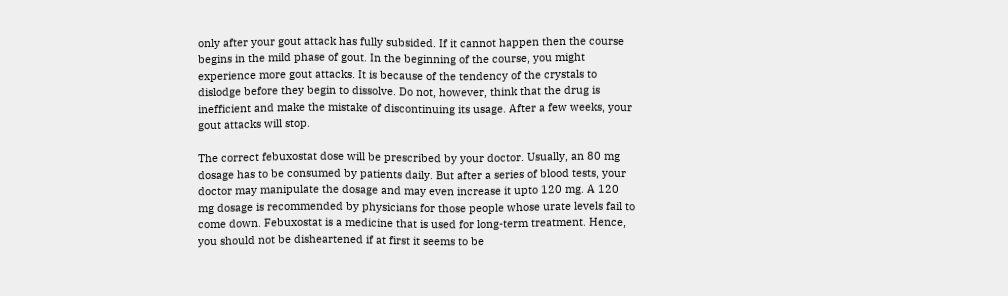only after your gout attack has fully subsided. If it cannot happen then the course begins in the mild phase of gout. In the beginning of the course, you might experience more gout attacks. It is because of the tendency of the crystals to dislodge before they begin to dissolve. Do not, however, think that the drug is inefficient and make the mistake of discontinuing its usage. After a few weeks, your gout attacks will stop.

The correct febuxostat dose will be prescribed by your doctor. Usually, an 80 mg dosage has to be consumed by patients daily. But after a series of blood tests, your doctor may manipulate the dosage and may even increase it upto 120 mg. A 120 mg dosage is recommended by physicians for those people whose urate levels fail to come down. Febuxostat is a medicine that is used for long-term treatment. Hence, you should not be disheartened if at first it seems to be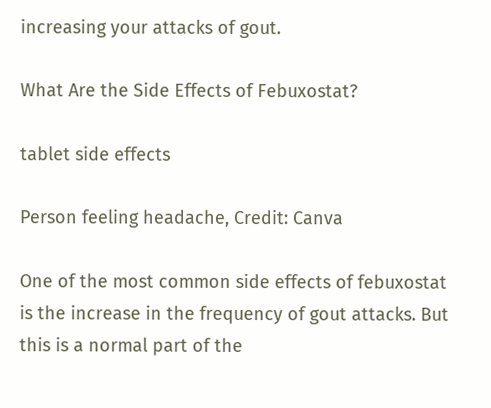increasing your attacks of gout.

What Are the Side Effects of Febuxostat?

tablet side effects

Person feeling headache, Credit: Canva

One of the most common side effects of febuxostat is the increase in the frequency of gout attacks. But this is a normal part of the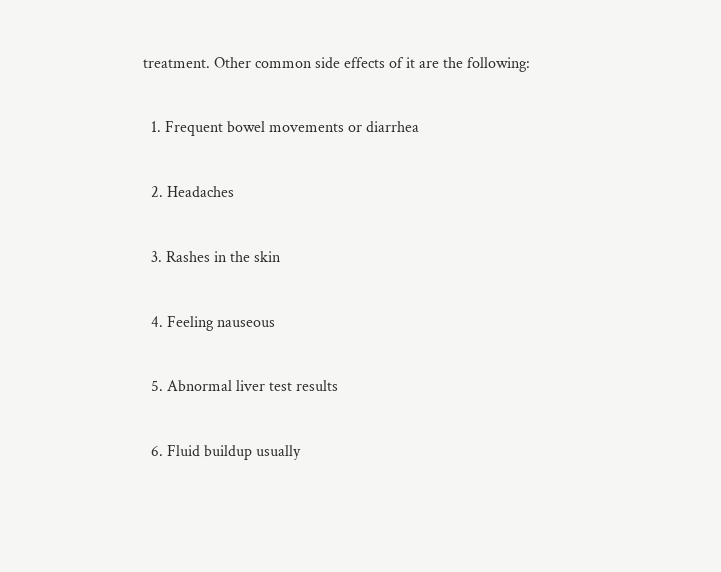treatment. Other common side effects of it are the following:

  1. Frequent bowel movements or diarrhea

  2. Headaches

  3. Rashes in the skin

  4. Feeling nauseous

  5. Abnormal liver test results

  6. Fluid buildup usually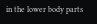in the lower body parts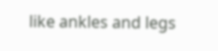like ankles and legs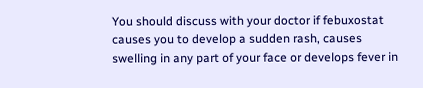You should discuss with your doctor if febuxostat causes you to develop a sudden rash, causes swelling in any part of your face or develops fever in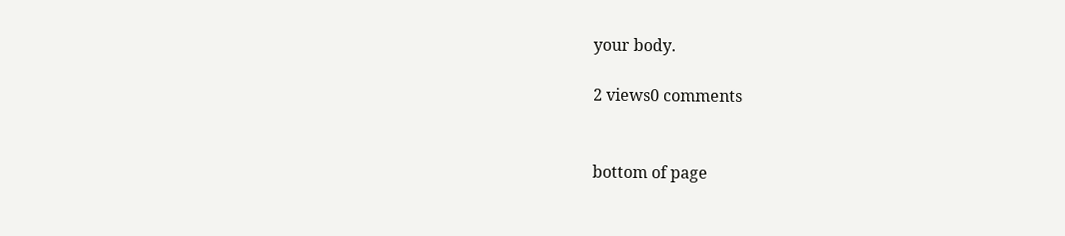your body.

2 views0 comments


bottom of page